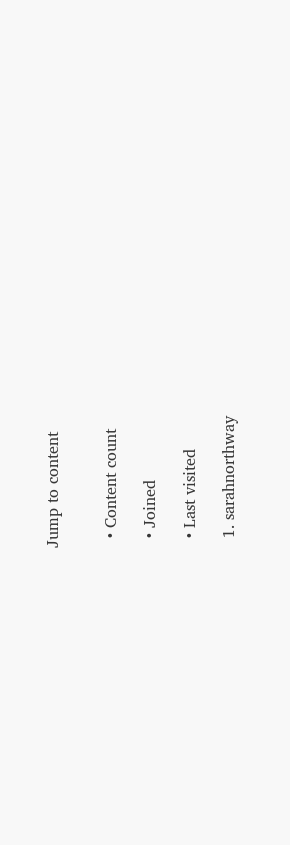Jump to content


  • Content count

  • Joined

  • Last visited

  1. sarahnorthway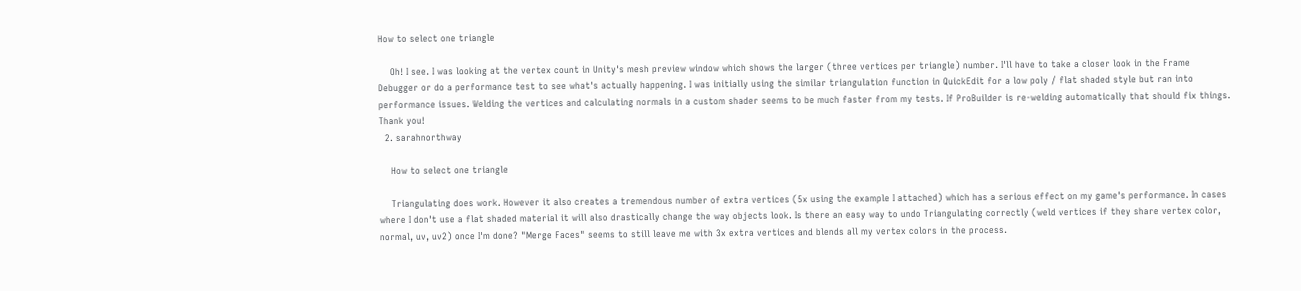How to select one triangle

    Oh! I see. I was looking at the vertex count in Unity's mesh preview window which shows the larger (three vertices per triangle) number. I'll have to take a closer look in the Frame Debugger or do a performance test to see what's actually happening. I was initially using the similar triangulation function in QuickEdit for a low poly / flat shaded style but ran into performance issues. Welding the vertices and calculating normals in a custom shader seems to be much faster from my tests. If ProBuilder is re-welding automatically that should fix things. Thank you!
  2. sarahnorthway

    How to select one triangle

    Triangulating does work. However it also creates a tremendous number of extra vertices (5x using the example I attached) which has a serious effect on my game's performance. In cases where I don't use a flat shaded material it will also drastically change the way objects look. Is there an easy way to undo Triangulating correctly (weld vertices if they share vertex color, normal, uv, uv2) once I'm done? "Merge Faces" seems to still leave me with 3x extra vertices and blends all my vertex colors in the process.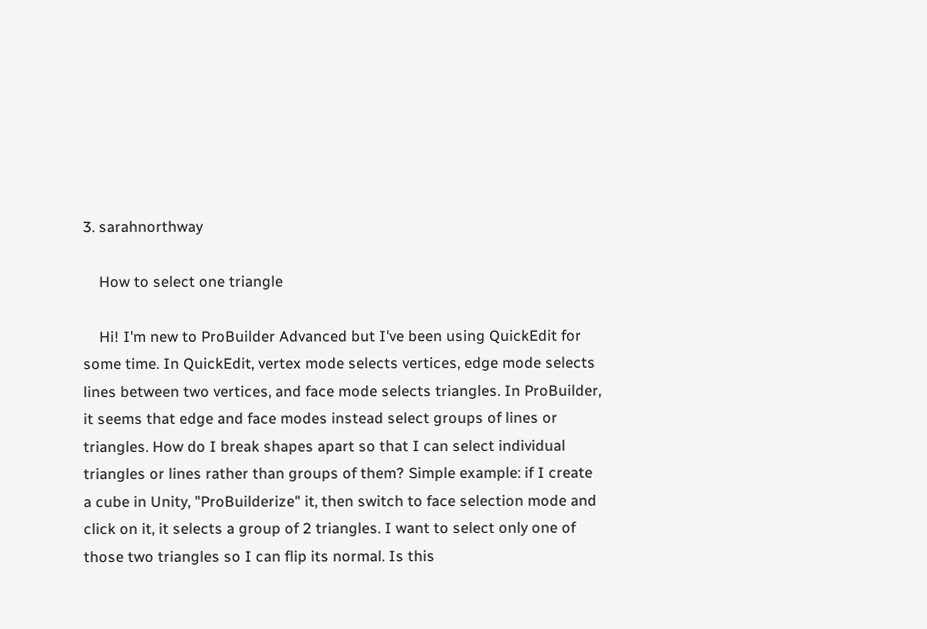3. sarahnorthway

    How to select one triangle

    Hi! I'm new to ProBuilder Advanced but I've been using QuickEdit for some time. In QuickEdit, vertex mode selects vertices, edge mode selects lines between two vertices, and face mode selects triangles. In ProBuilder, it seems that edge and face modes instead select groups of lines or triangles. How do I break shapes apart so that I can select individual triangles or lines rather than groups of them? Simple example: if I create a cube in Unity, "ProBuilderize" it, then switch to face selection mode and click on it, it selects a group of 2 triangles. I want to select only one of those two triangles so I can flip its normal. Is this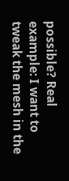possible? Real example: I want to tweak the mesh in the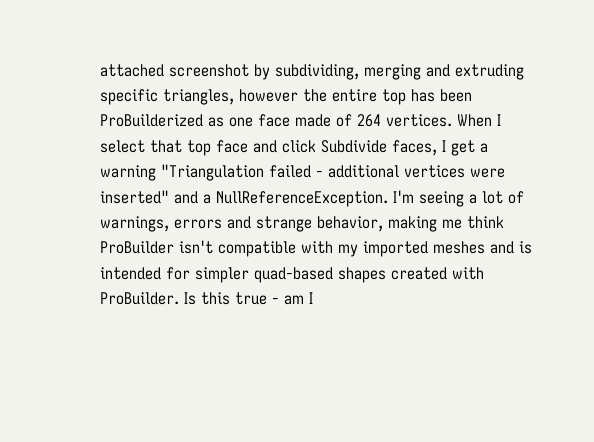attached screenshot by subdividing, merging and extruding specific triangles, however the entire top has been ProBuilderized as one face made of 264 vertices. When I select that top face and click Subdivide faces, I get a warning "Triangulation failed - additional vertices were inserted" and a NullReferenceException. I'm seeing a lot of warnings, errors and strange behavior, making me think ProBuilder isn't compatible with my imported meshes and is intended for simpler quad-based shapes created with ProBuilder. Is this true - am I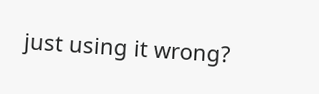just using it wrong?